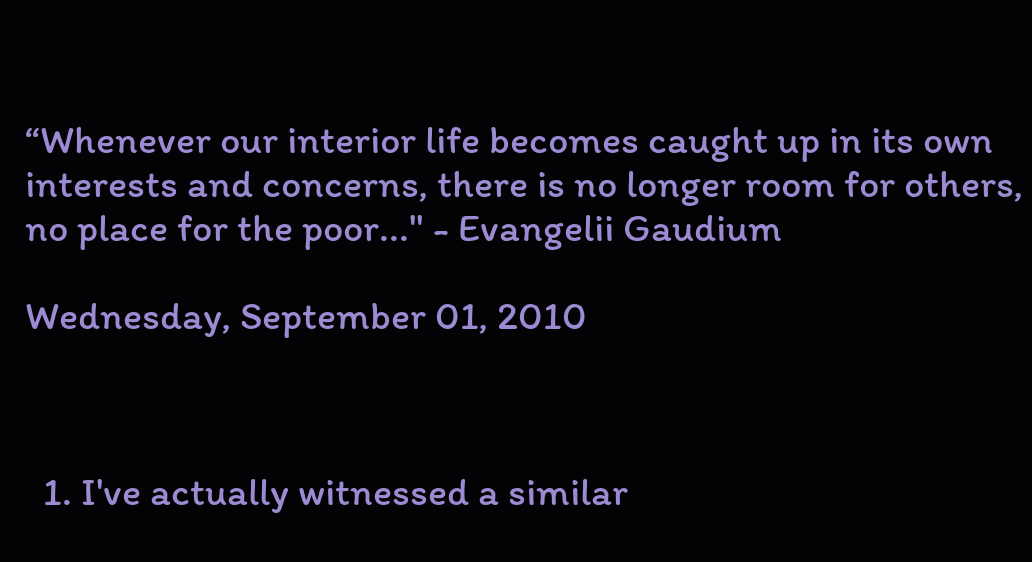“Whenever our interior life becomes caught up in its own interests and concerns, there is no longer room for others, no place for the poor..." - Evangelii Gaudium

Wednesday, September 01, 2010



  1. I've actually witnessed a similar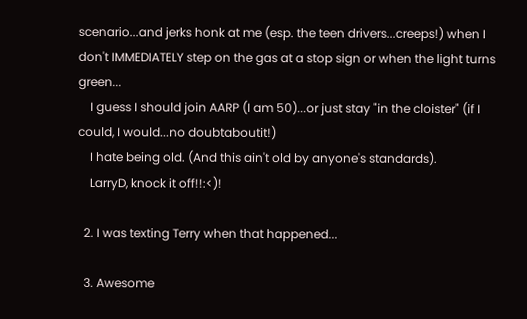scenario...and jerks honk at me (esp. the teen drivers...creeps!) when I don't IMMEDIATELY step on the gas at a stop sign or when the light turns green...
    I guess I should join AARP (I am 50)...or just stay "in the cloister" (if I could, I would...no doubtaboutit!)
    I hate being old. (And this ain't old by anyone's standards).
    LarryD, knock it off!!:<)!

  2. I was texting Terry when that happened...

  3. Awesome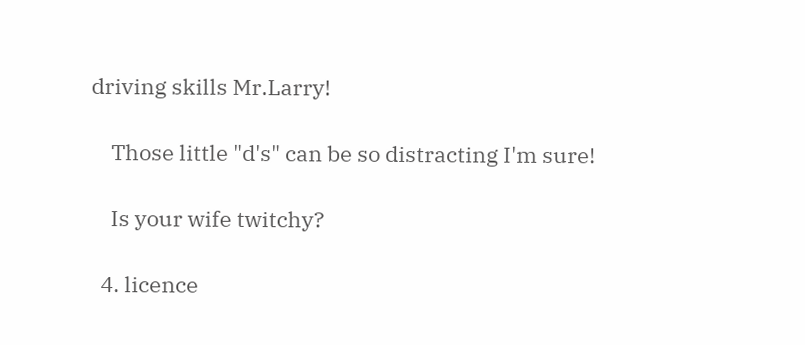driving skills Mr.Larry!

    Those little "d's" can be so distracting I'm sure!

    Is your wife twitchy?

  4. licence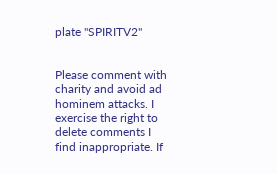plate "SPIRITV2"


Please comment with charity and avoid ad hominem attacks. I exercise the right to delete comments I find inappropriate. If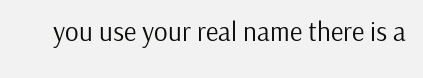you use your real name there is a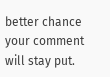better chance your comment will stay put.